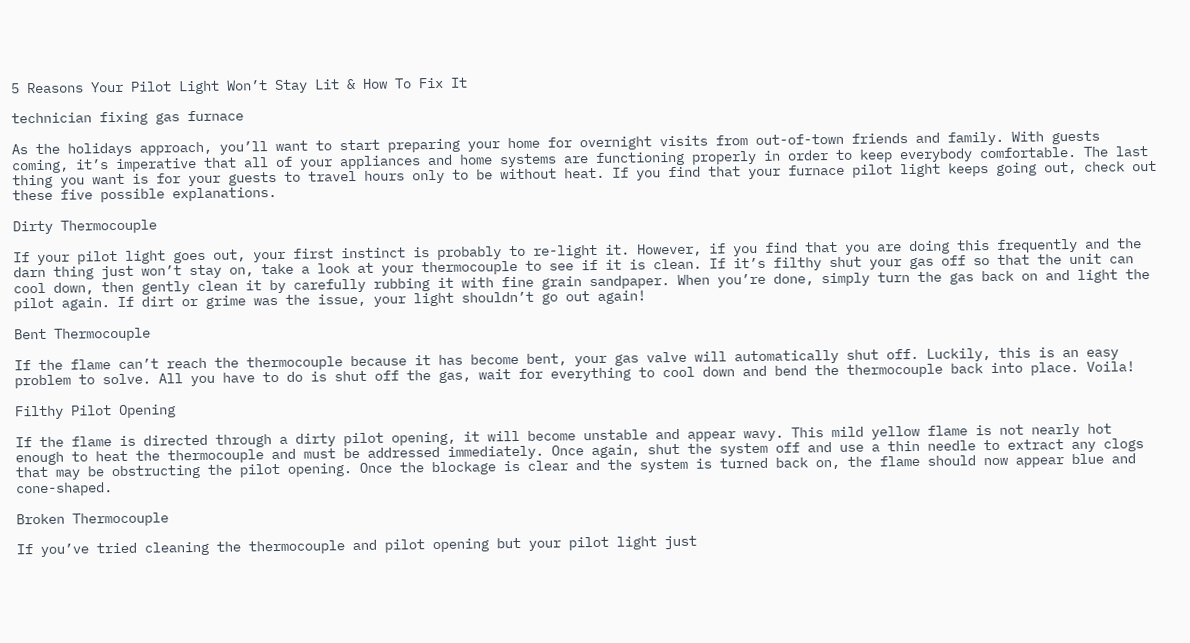5 Reasons Your Pilot Light Won’t Stay Lit & How To Fix It

technician fixing gas furnace

As the holidays approach, you’ll want to start preparing your home for overnight visits from out-of-town friends and family. With guests coming, it’s imperative that all of your appliances and home systems are functioning properly in order to keep everybody comfortable. The last thing you want is for your guests to travel hours only to be without heat. If you find that your furnace pilot light keeps going out, check out these five possible explanations.

Dirty Thermocouple

If your pilot light goes out, your first instinct is probably to re-light it. However, if you find that you are doing this frequently and the darn thing just won’t stay on, take a look at your thermocouple to see if it is clean. If it’s filthy shut your gas off so that the unit can cool down, then gently clean it by carefully rubbing it with fine grain sandpaper. When you’re done, simply turn the gas back on and light the pilot again. If dirt or grime was the issue, your light shouldn’t go out again!

Bent Thermocouple

If the flame can’t reach the thermocouple because it has become bent, your gas valve will automatically shut off. Luckily, this is an easy problem to solve. All you have to do is shut off the gas, wait for everything to cool down and bend the thermocouple back into place. Voila!

Filthy Pilot Opening

If the flame is directed through a dirty pilot opening, it will become unstable and appear wavy. This mild yellow flame is not nearly hot enough to heat the thermocouple and must be addressed immediately. Once again, shut the system off and use a thin needle to extract any clogs that may be obstructing the pilot opening. Once the blockage is clear and the system is turned back on, the flame should now appear blue and cone-shaped.

Broken Thermocouple

If you’ve tried cleaning the thermocouple and pilot opening but your pilot light just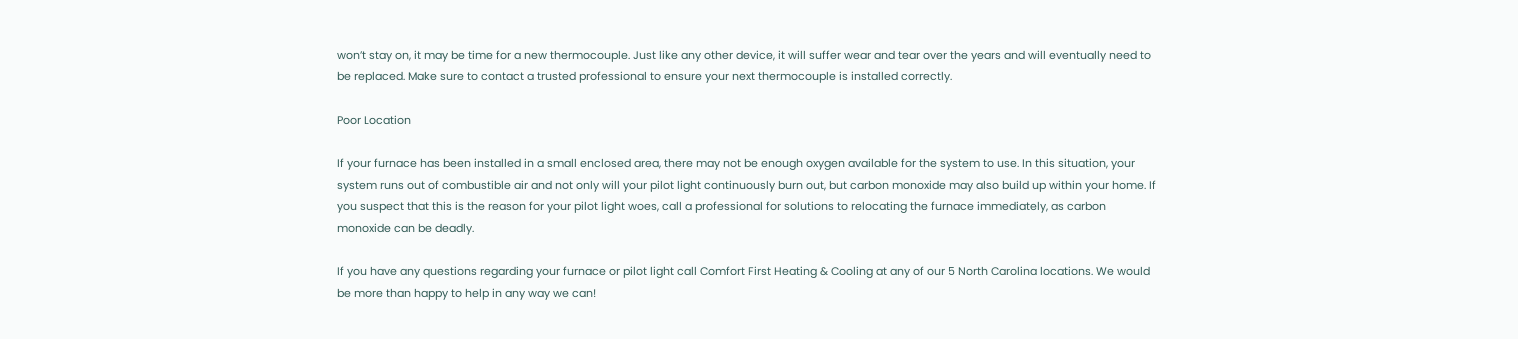won’t stay on, it may be time for a new thermocouple. Just like any other device, it will suffer wear and tear over the years and will eventually need to be replaced. Make sure to contact a trusted professional to ensure your next thermocouple is installed correctly.

Poor Location

If your furnace has been installed in a small enclosed area, there may not be enough oxygen available for the system to use. In this situation, your system runs out of combustible air and not only will your pilot light continuously burn out, but carbon monoxide may also build up within your home. If you suspect that this is the reason for your pilot light woes, call a professional for solutions to relocating the furnace immediately, as carbon monoxide can be deadly.

If you have any questions regarding your furnace or pilot light call Comfort First Heating & Cooling at any of our 5 North Carolina locations. We would be more than happy to help in any way we can!